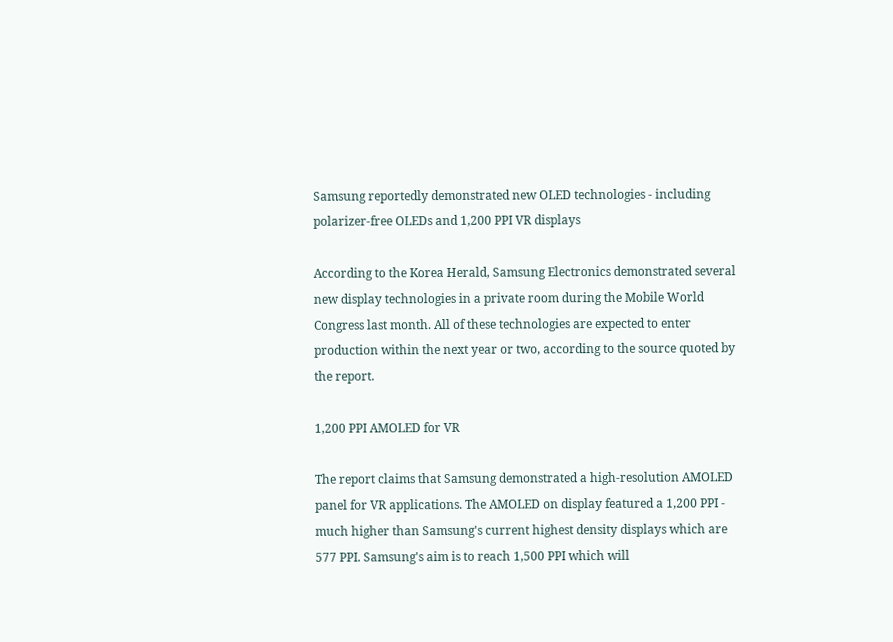Samsung reportedly demonstrated new OLED technologies - including polarizer-free OLEDs and 1,200 PPI VR displays

According to the Korea Herald, Samsung Electronics demonstrated several new display technologies in a private room during the Mobile World Congress last month. All of these technologies are expected to enter production within the next year or two, according to the source quoted by the report.

1,200 PPI AMOLED for VR

The report claims that Samsung demonstrated a high-resolution AMOLED panel for VR applications. The AMOLED on display featured a 1,200 PPI - much higher than Samsung's current highest density displays which are 577 PPI. Samsung's aim is to reach 1,500 PPI which will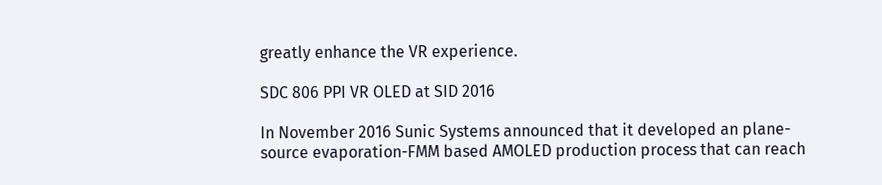greatly enhance the VR experience.

SDC 806 PPI VR OLED at SID 2016

In November 2016 Sunic Systems announced that it developed an plane-source evaporation-FMM based AMOLED production process that can reach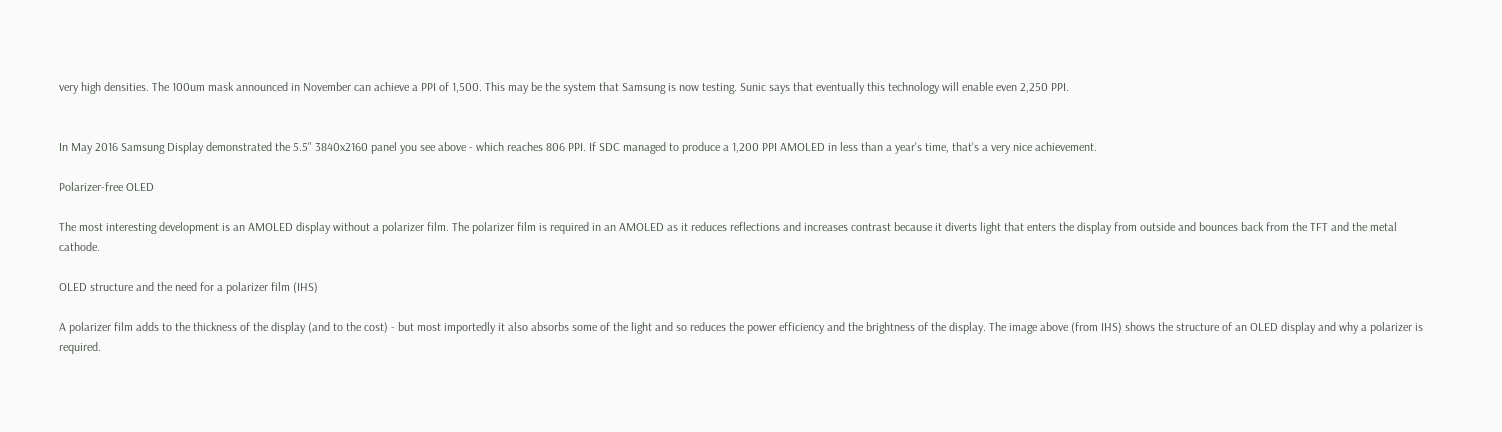very high densities. The 100um mask announced in November can achieve a PPI of 1,500. This may be the system that Samsung is now testing. Sunic says that eventually this technology will enable even 2,250 PPI.


In May 2016 Samsung Display demonstrated the 5.5" 3840x2160 panel you see above - which reaches 806 PPI. If SDC managed to produce a 1,200 PPI AMOLED in less than a year's time, that's a very nice achievement.

Polarizer-free OLED

The most interesting development is an AMOLED display without a polarizer film. The polarizer film is required in an AMOLED as it reduces reflections and increases contrast because it diverts light that enters the display from outside and bounces back from the TFT and the metal cathode.

OLED structure and the need for a polarizer film (IHS)

A polarizer film adds to the thickness of the display (and to the cost) - but most importedly it also absorbs some of the light and so reduces the power efficiency and the brightness of the display. The image above (from IHS) shows the structure of an OLED display and why a polarizer is required.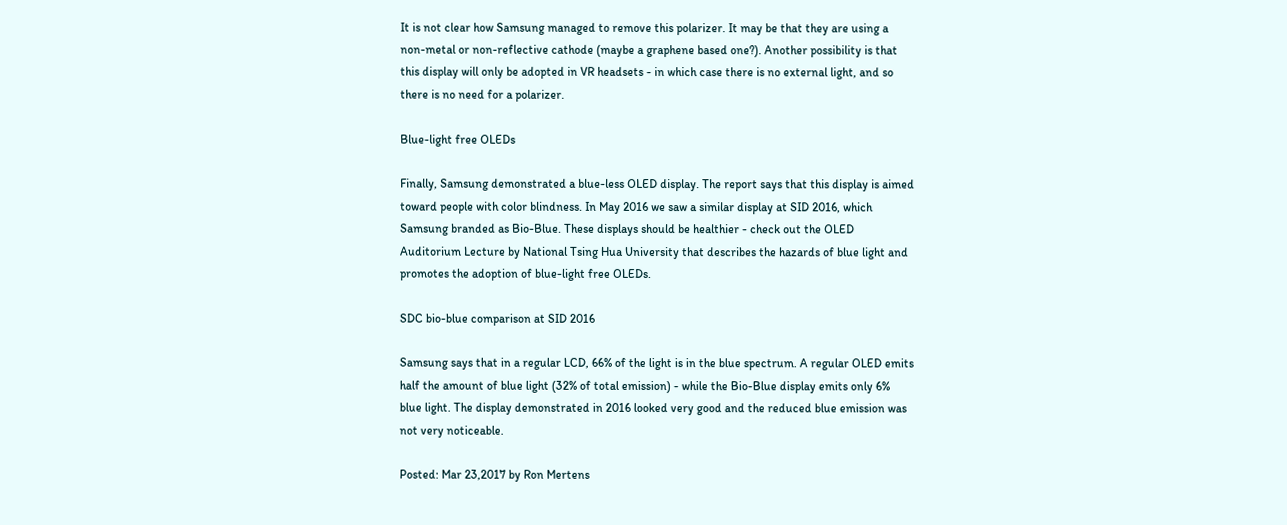It is not clear how Samsung managed to remove this polarizer. It may be that they are using a non-metal or non-reflective cathode (maybe a graphene based one?). Another possibility is that this display will only be adopted in VR headsets - in which case there is no external light, and so there is no need for a polarizer.

Blue-light free OLEDs

Finally, Samsung demonstrated a blue-less OLED display. The report says that this display is aimed toward people with color blindness. In May 2016 we saw a similar display at SID 2016, which Samsung branded as Bio-Blue. These displays should be healthier - check out the OLED Auditorium Lecture by National Tsing Hua University that describes the hazards of blue light and promotes the adoption of blue-light free OLEDs.

SDC bio-blue comparison at SID 2016

Samsung says that in a regular LCD, 66% of the light is in the blue spectrum. A regular OLED emits half the amount of blue light (32% of total emission) - while the Bio-Blue display emits only 6% blue light. The display demonstrated in 2016 looked very good and the reduced blue emission was not very noticeable.

Posted: Mar 23,2017 by Ron Mertens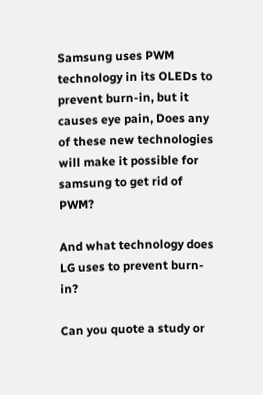Samsung uses PWM technology in its OLEDs to prevent burn-in, but it causes eye pain, Does any of these new technologies will make it possible for samsung to get rid of PWM?

And what technology does LG uses to prevent burn-in?

Can you quote a study or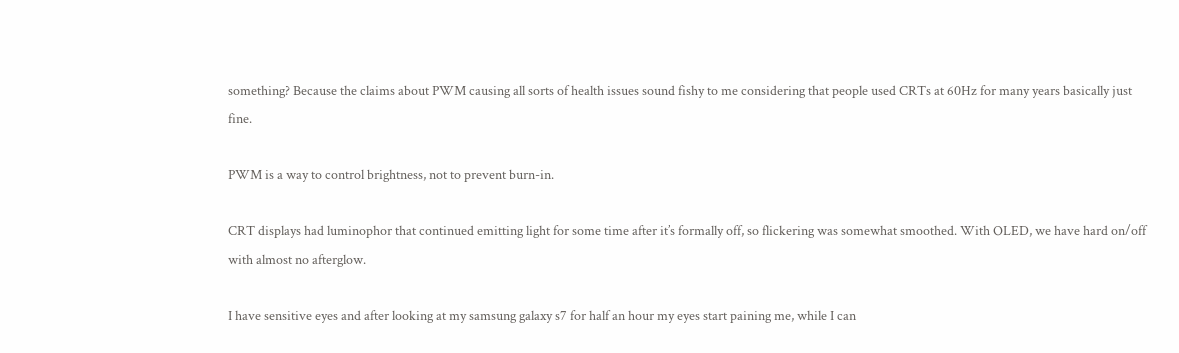something? Because the claims about PWM causing all sorts of health issues sound fishy to me considering that people used CRTs at 60Hz for many years basically just fine.

PWM is a way to control brightness, not to prevent burn-in.

CRT displays had luminophor that continued emitting light for some time after it’s formally off, so flickering was somewhat smoothed. With OLED, we have hard on/off with almost no afterglow.

I have sensitive eyes and after looking at my samsung galaxy s7 for half an hour my eyes start paining me, while I can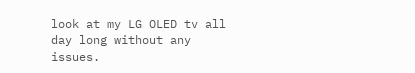look at my LG OLED tv all day long without any issues.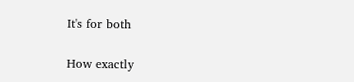It's for both

How exactly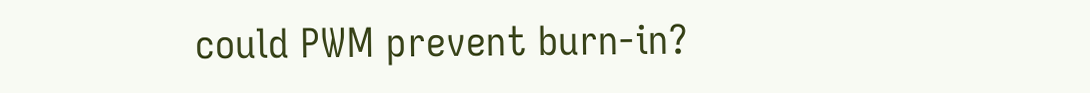could PWM prevent burn-in?